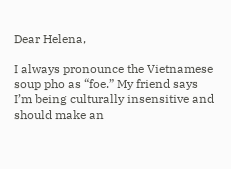Dear Helena,

I always pronounce the Vietnamese soup pho as “foe.” My friend says I’m being culturally insensitive and should make an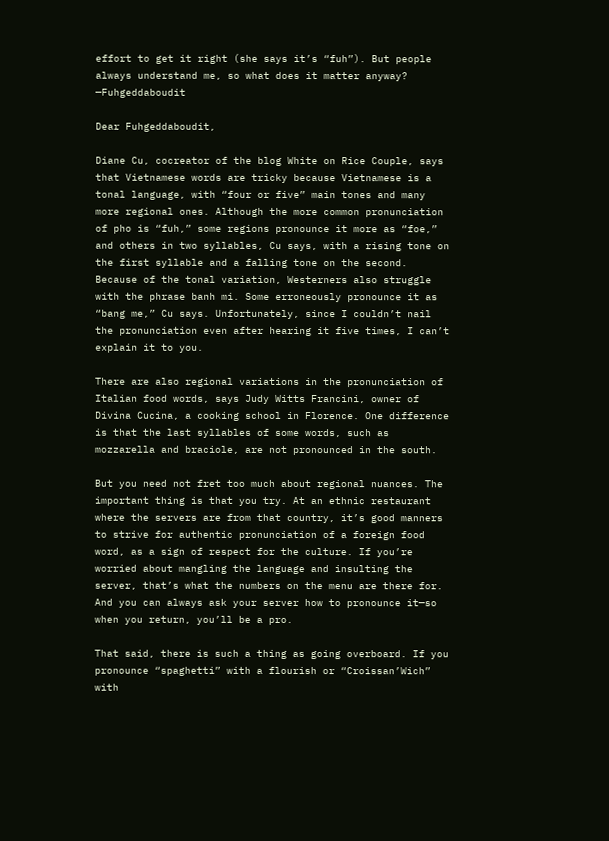effort to get it right (she says it’s “fuh”). But people always understand me, so what does it matter anyway? —Fuhgeddaboudit

Dear Fuhgeddaboudit,

Diane Cu, cocreator of the blog White on Rice Couple, says that Vietnamese words are tricky because Vietnamese is a tonal language, with “four or five” main tones and many more regional ones. Although the more common pronunciation of pho is “fuh,” some regions pronounce it more as “foe,” and others in two syllables, Cu says, with a rising tone on the first syllable and a falling tone on the second. Because of the tonal variation, Westerners also struggle with the phrase banh mi. Some erroneously pronounce it as “bang me,” Cu says. Unfortunately, since I couldn’t nail the pronunciation even after hearing it five times, I can’t explain it to you.

There are also regional variations in the pronunciation of Italian food words, says Judy Witts Francini, owner of Divina Cucina, a cooking school in Florence. One difference is that the last syllables of some words, such as mozzarella and braciole, are not pronounced in the south.

But you need not fret too much about regional nuances. The important thing is that you try. At an ethnic restaurant where the servers are from that country, it’s good manners to strive for authentic pronunciation of a foreign food word, as a sign of respect for the culture. If you’re worried about mangling the language and insulting the server, that’s what the numbers on the menu are there for. And you can always ask your server how to pronounce it—so when you return, you’ll be a pro.

That said, there is such a thing as going overboard. If you pronounce “spaghetti” with a flourish or “Croissan’Wich” with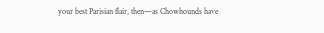your best Parisian flair, then—as Chowhounds have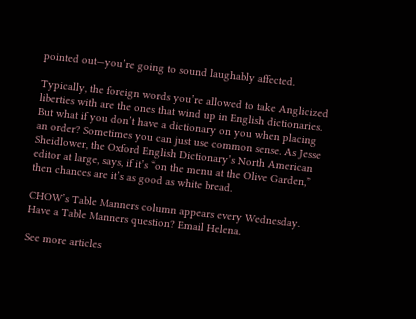pointed out—you’re going to sound laughably affected.

Typically, the foreign words you’re allowed to take Anglicized liberties with are the ones that wind up in English dictionaries. But what if you don’t have a dictionary on you when placing an order? Sometimes you can just use common sense. As Jesse Sheidlower, the Oxford English Dictionary’s North American editor at large, says, if it’s “on the menu at the Olive Garden,” then chances are it’s as good as white bread.

CHOW’s Table Manners column appears every Wednesday. Have a Table Manners question? Email Helena.

See more articles